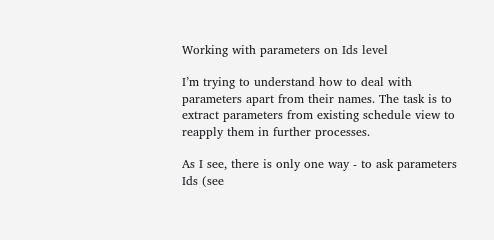Working with parameters on Ids level

I’m trying to understand how to deal with parameters apart from their names. The task is to extract parameters from existing schedule view to reapply them in further processes.

As I see, there is only one way - to ask parameters Ids (see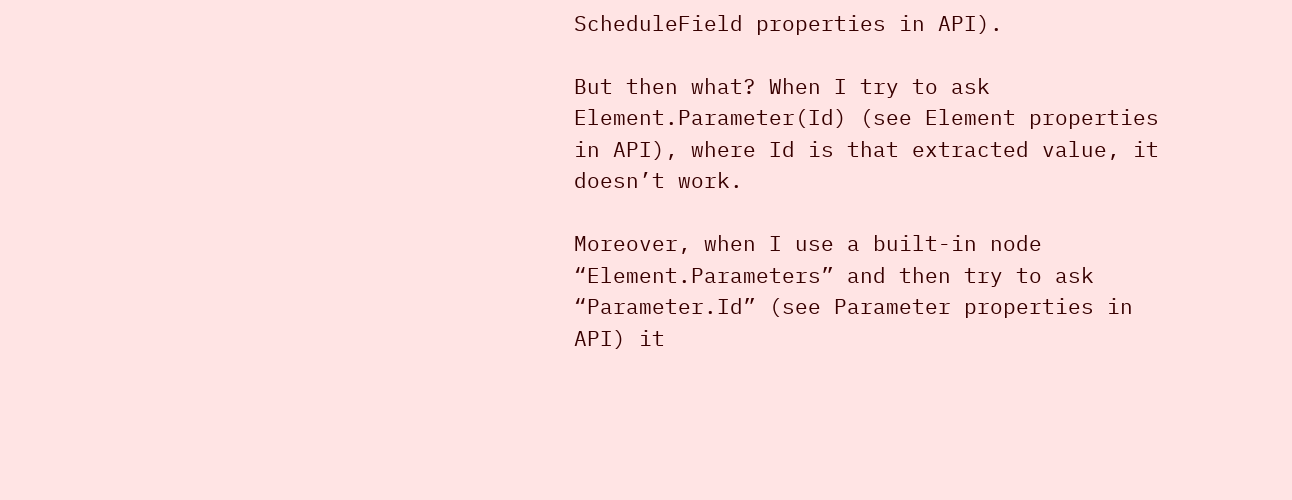ScheduleField properties in API).

But then what? When I try to ask Element.Parameter(Id) (see Element properties in API), where Id is that extracted value, it doesn’t work.

Moreover, when I use a built-in node “Element.Parameters” and then try to ask “Parameter.Id” (see Parameter properties in API) it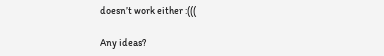doesn’t work either :(((

Any ideas?